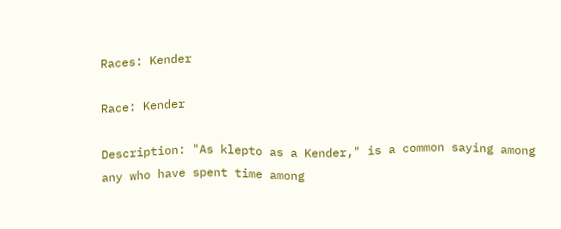Races: Kender

Race: Kender

Description: "As klepto as a Kender," is a common saying among any who have spent time among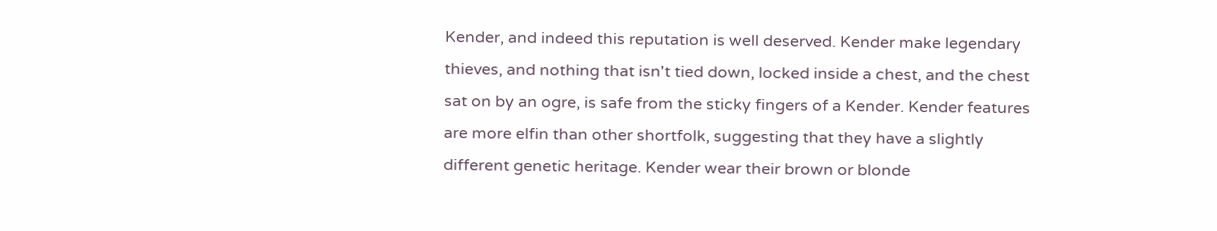Kender, and indeed this reputation is well deserved. Kender make legendary thieves, and nothing that isn't tied down, locked inside a chest, and the chest sat on by an ogre, is safe from the sticky fingers of a Kender. Kender features are more elfin than other shortfolk, suggesting that they have a slightly different genetic heritage. Kender wear their brown or blonde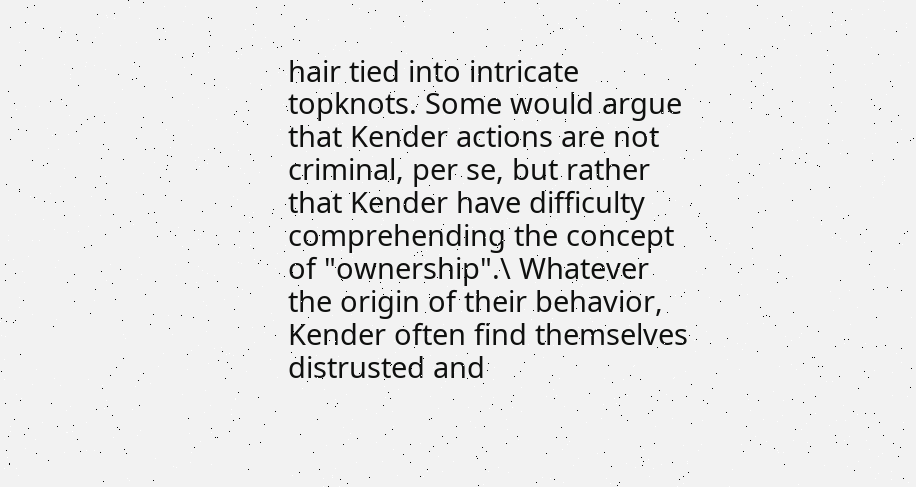hair tied into intricate topknots. Some would argue that Kender actions are not criminal, per se, but rather that Kender have difficulty comprehending the concept of "ownership".\ Whatever the origin of their behavior, Kender often find themselves distrusted and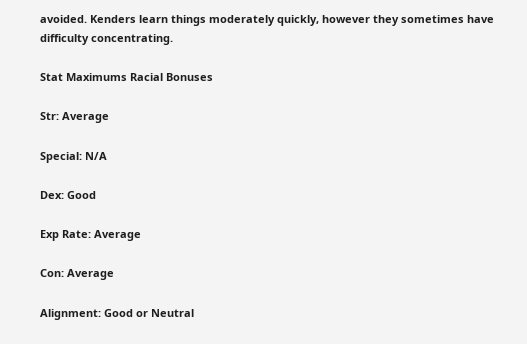avoided. Kenders learn things moderately quickly, however they sometimes have difficulty concentrating.

Stat Maximums Racial Bonuses

Str: Average

Special: N/A

Dex: Good

Exp Rate: Average

Con: Average

Alignment: Good or Neutral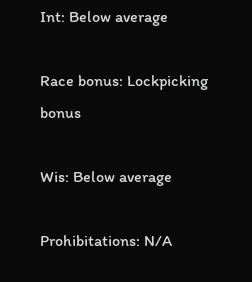Int: Below average

Race bonus: Lockpicking bonus

Wis: Below average

Prohibitations: N/A